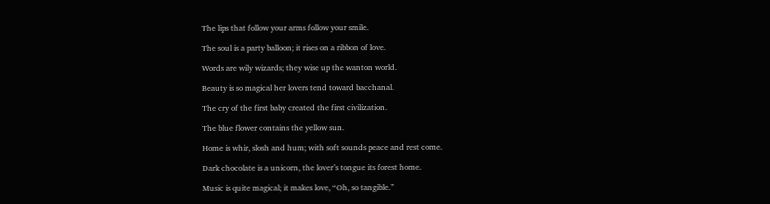The lips that follow your arms follow your smile.

The soul is a party balloon; it rises on a ribbon of love.

Words are wily wizards; they wise up the wanton world.

Beauty is so magical her lovers tend toward bacchanal.

The cry of the first baby created the first civilization.

The blue flower contains the yellow sun.

Home is whir, slosh and hum; with soft sounds peace and rest come.

Dark chocolate is a unicorn, the lover’s tongue its forest home.

Music is quite magical; it makes love, “Oh, so tangible.”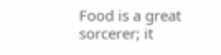Food is a great sorcerer; it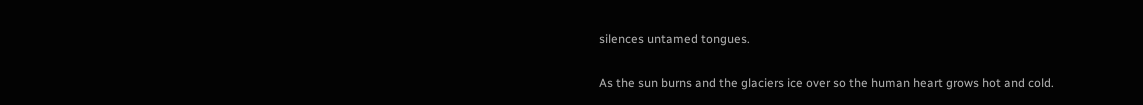silences untamed tongues.

As the sun burns and the glaciers ice over so the human heart grows hot and cold.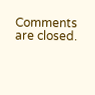Comments are closed.